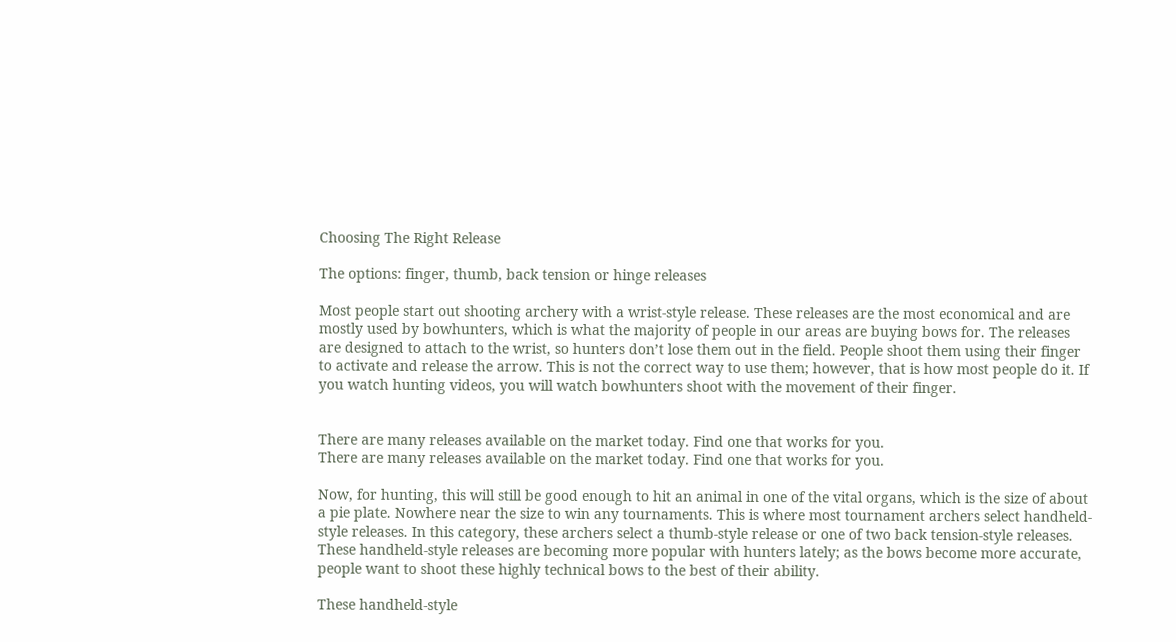Choosing The Right Release

The options: finger, thumb, back tension or hinge releases

Most people start out shooting archery with a wrist-style release. These releases are the most economical and are mostly used by bowhunters, which is what the majority of people in our areas are buying bows for. The releases are designed to attach to the wrist, so hunters don’t lose them out in the field. People shoot them using their finger to activate and release the arrow. This is not the correct way to use them; however, that is how most people do it. If you watch hunting videos, you will watch bowhunters shoot with the movement of their finger.


There are many releases available on the market today. Find one that works for you.
There are many releases available on the market today. Find one that works for you.

Now, for hunting, this will still be good enough to hit an animal in one of the vital organs, which is the size of about a pie plate. Nowhere near the size to win any tournaments. This is where most tournament archers select handheld-style releases. In this category, these archers select a thumb-style release or one of two back tension-style releases. These handheld-style releases are becoming more popular with hunters lately; as the bows become more accurate, people want to shoot these highly technical bows to the best of their ability.

These handheld-style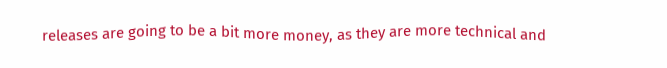releases are going to be a bit more money, as they are more technical and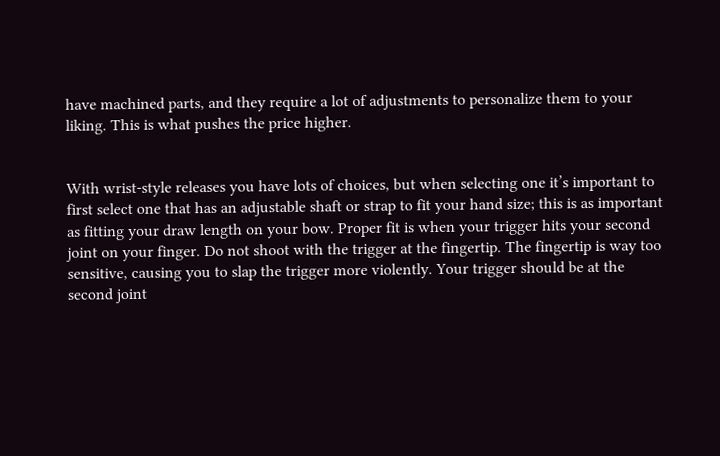have machined parts, and they require a lot of adjustments to personalize them to your liking. This is what pushes the price higher.


With wrist-style releases you have lots of choices, but when selecting one it’s important to first select one that has an adjustable shaft or strap to fit your hand size; this is as important as fitting your draw length on your bow. Proper fit is when your trigger hits your second joint on your finger. Do not shoot with the trigger at the fingertip. The fingertip is way too sensitive, causing you to slap the trigger more violently. Your trigger should be at the second joint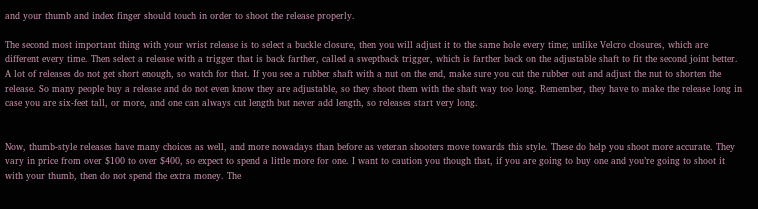and your thumb and index finger should touch in order to shoot the release properly.

The second most important thing with your wrist release is to select a buckle closure, then you will adjust it to the same hole every time; unlike Velcro closures, which are different every time. Then select a release with a trigger that is back farther, called a sweptback trigger, which is farther back on the adjustable shaft to fit the second joint better. A lot of releases do not get short enough, so watch for that. If you see a rubber shaft with a nut on the end, make sure you cut the rubber out and adjust the nut to shorten the release. So many people buy a release and do not even know they are adjustable, so they shoot them with the shaft way too long. Remember, they have to make the release long in case you are six-feet tall, or more, and one can always cut length but never add length, so releases start very long.


Now, thumb-style releases have many choices as well, and more nowadays than before as veteran shooters move towards this style. These do help you shoot more accurate. They vary in price from over $100 to over $400, so expect to spend a little more for one. I want to caution you though that, if you are going to buy one and you’re going to shoot it with your thumb, then do not spend the extra money. The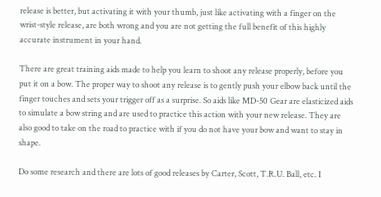release is better, but activating it with your thumb, just like activating with a finger on the wrist-style release, are both wrong and you are not getting the full benefit of this highly accurate instrument in your hand.

There are great training aids made to help you learn to shoot any release properly, before you put it on a bow. The proper way to shoot any release is to gently push your elbow back until the finger touches and sets your trigger off as a surprise. So aids like MD-50 Gear are elasticized aids to simulate a bow string and are used to practice this action with your new release. They are also good to take on the road to practice with if you do not have your bow and want to stay in shape.

Do some research and there are lots of good releases by Carter, Scott, T.R.U. Ball, etc. I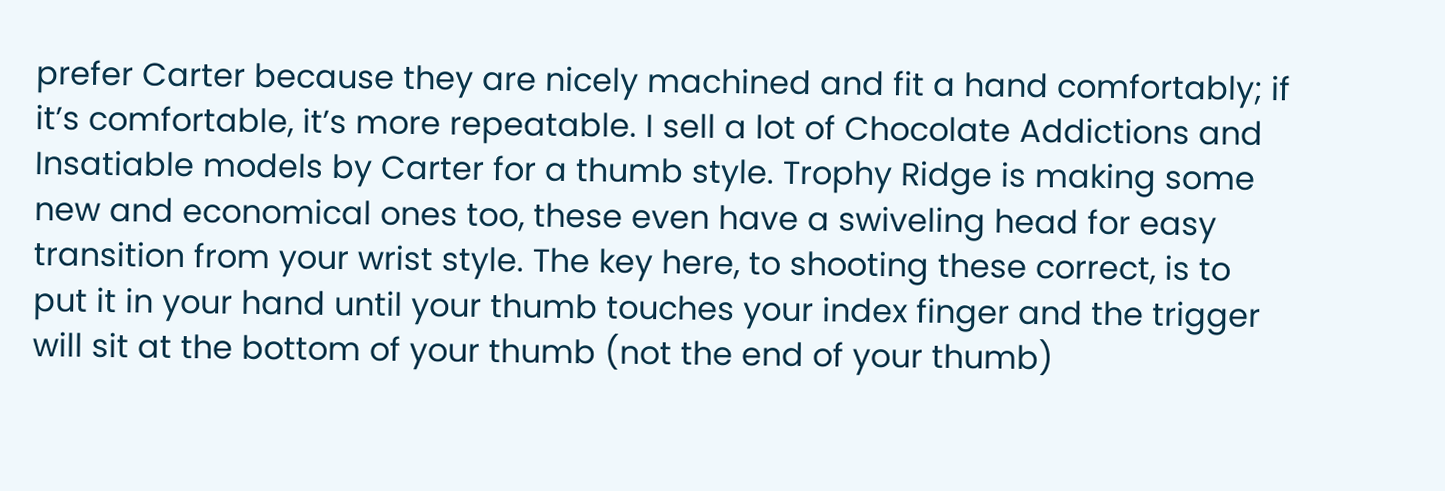prefer Carter because they are nicely machined and fit a hand comfortably; if it’s comfortable, it’s more repeatable. I sell a lot of Chocolate Addictions and Insatiable models by Carter for a thumb style. Trophy Ridge is making some new and economical ones too, these even have a swiveling head for easy transition from your wrist style. The key here, to shooting these correct, is to put it in your hand until your thumb touches your index finger and the trigger will sit at the bottom of your thumb (not the end of your thumb)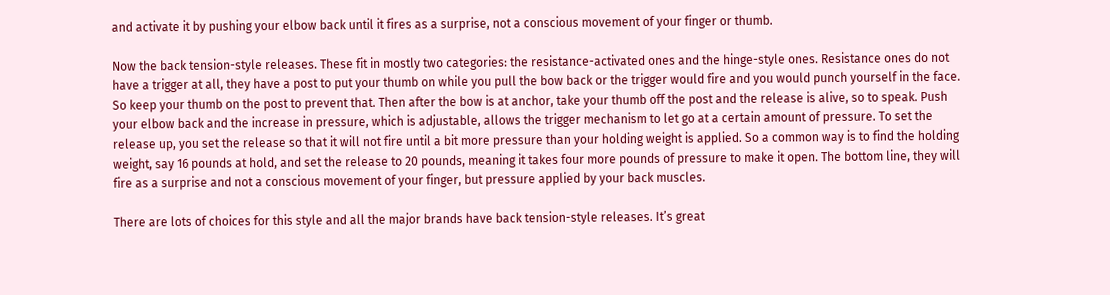and activate it by pushing your elbow back until it fires as a surprise, not a conscious movement of your finger or thumb.

Now the back tension-style releases. These fit in mostly two categories: the resistance-activated ones and the hinge-style ones. Resistance ones do not have a trigger at all, they have a post to put your thumb on while you pull the bow back or the trigger would fire and you would punch yourself in the face. So keep your thumb on the post to prevent that. Then after the bow is at anchor, take your thumb off the post and the release is alive, so to speak. Push your elbow back and the increase in pressure, which is adjustable, allows the trigger mechanism to let go at a certain amount of pressure. To set the release up, you set the release so that it will not fire until a bit more pressure than your holding weight is applied. So a common way is to find the holding weight, say 16 pounds at hold, and set the release to 20 pounds, meaning it takes four more pounds of pressure to make it open. The bottom line, they will fire as a surprise and not a conscious movement of your finger, but pressure applied by your back muscles.

There are lots of choices for this style and all the major brands have back tension-style releases. It’s great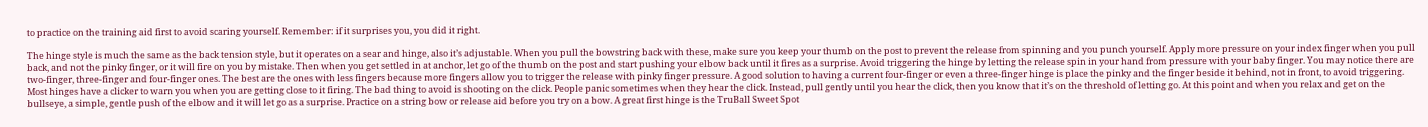to practice on the training aid first to avoid scaring yourself. Remember: if it surprises you, you did it right.

The hinge style is much the same as the back tension style, but it operates on a sear and hinge, also it’s adjustable. When you pull the bowstring back with these, make sure you keep your thumb on the post to prevent the release from spinning and you punch yourself. Apply more pressure on your index finger when you pull back, and not the pinky finger, or it will fire on you by mistake. Then when you get settled in at anchor, let go of the thumb on the post and start pushing your elbow back until it fires as a surprise. Avoid triggering the hinge by letting the release spin in your hand from pressure with your baby finger. You may notice there are two-finger, three-finger and four-finger ones. The best are the ones with less fingers because more fingers allow you to trigger the release with pinky finger pressure. A good solution to having a current four-finger or even a three-finger hinge is place the pinky and the finger beside it behind, not in front, to avoid triggering. Most hinges have a clicker to warn you when you are getting close to it firing. The bad thing to avoid is shooting on the click. People panic sometimes when they hear the click. Instead, pull gently until you hear the click, then you know that it’s on the threshold of letting go. At this point and when you relax and get on the bullseye, a simple, gentle push of the elbow and it will let go as a surprise. Practice on a string bow or release aid before you try on a bow. A great first hinge is the TruBall Sweet Spot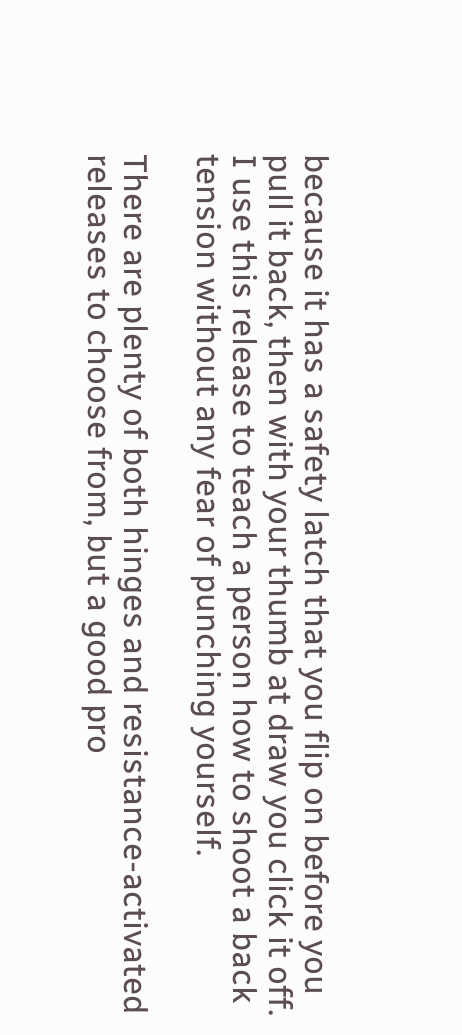because it has a safety latch that you flip on before you pull it back, then with your thumb at draw you click it off. I use this release to teach a person how to shoot a back tension without any fear of punching yourself.

There are plenty of both hinges and resistance-activated releases to choose from, but a good pro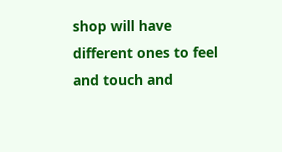shop will have different ones to feel and touch and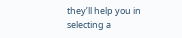they’ll help you in selecting a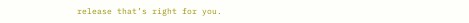release that’s right for you.